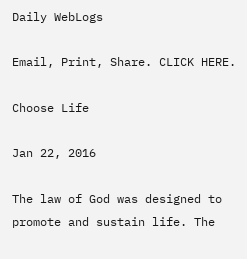Daily WebLogs

Email, Print, Share. CLICK HERE.

Choose Life

Jan 22, 2016

The law of God was designed to promote and sustain life. The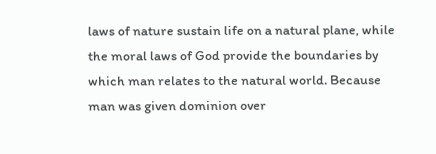laws of nature sustain life on a natural plane, while the moral laws of God provide the boundaries by which man relates to the natural world. Because man was given dominion over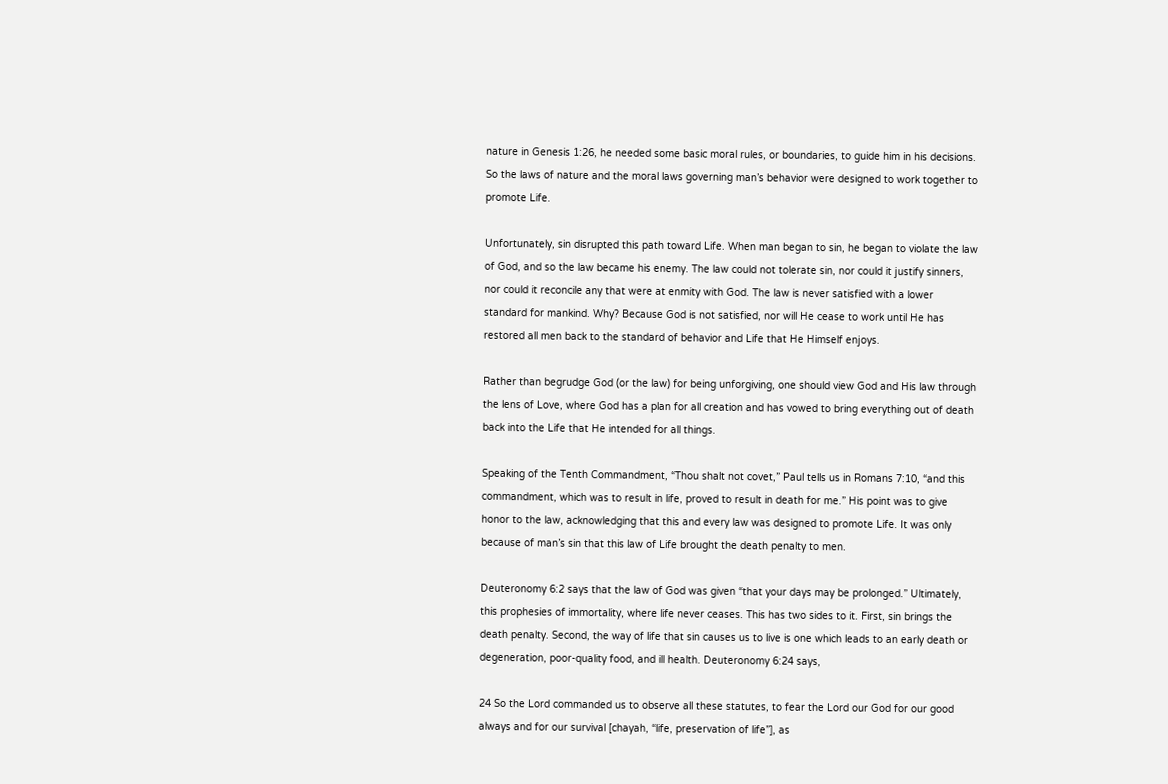nature in Genesis 1:26, he needed some basic moral rules, or boundaries, to guide him in his decisions. So the laws of nature and the moral laws governing man’s behavior were designed to work together to promote Life.

Unfortunately, sin disrupted this path toward Life. When man began to sin, he began to violate the law of God, and so the law became his enemy. The law could not tolerate sin, nor could it justify sinners, nor could it reconcile any that were at enmity with God. The law is never satisfied with a lower standard for mankind. Why? Because God is not satisfied, nor will He cease to work until He has restored all men back to the standard of behavior and Life that He Himself enjoys.

Rather than begrudge God (or the law) for being unforgiving, one should view God and His law through the lens of Love, where God has a plan for all creation and has vowed to bring everything out of death back into the Life that He intended for all things.

Speaking of the Tenth Commandment, “Thou shalt not covet,” Paul tells us in Romans 7:10, “and this commandment, which was to result in life, proved to result in death for me.” His point was to give honor to the law, acknowledging that this and every law was designed to promote Life. It was only because of man’s sin that this law of Life brought the death penalty to men.

Deuteronomy 6:2 says that the law of God was given “that your days may be prolonged.” Ultimately, this prophesies of immortality, where life never ceases. This has two sides to it. First, sin brings the death penalty. Second, the way of life that sin causes us to live is one which leads to an early death or degeneration, poor-quality food, and ill health. Deuteronomy 6:24 says,

24 So the Lord commanded us to observe all these statutes, to fear the Lord our God for our good always and for our survival [chayah, “life, preservation of life”], as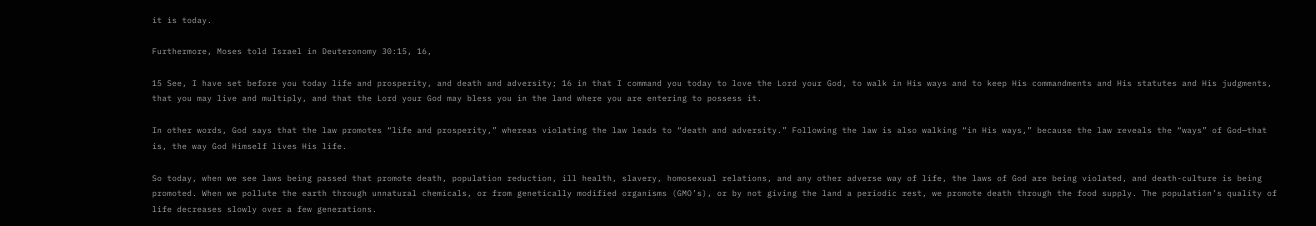it is today.

Furthermore, Moses told Israel in Deuteronomy 30:15, 16,

15 See, I have set before you today life and prosperity, and death and adversity; 16 in that I command you today to love the Lord your God, to walk in His ways and to keep His commandments and His statutes and His judgments, that you may live and multiply, and that the Lord your God may bless you in the land where you are entering to possess it.

In other words, God says that the law promotes “life and prosperity,” whereas violating the law leads to “death and adversity.” Following the law is also walking “in His ways,” because the law reveals the “ways” of God—that is, the way God Himself lives His life.

So today, when we see laws being passed that promote death, population reduction, ill health, slavery, homosexual relations, and any other adverse way of life, the laws of God are being violated, and death-culture is being promoted. When we pollute the earth through unnatural chemicals, or from genetically modified organisms (GMO’s), or by not giving the land a periodic rest, we promote death through the food supply. The population’s quality of life decreases slowly over a few generations.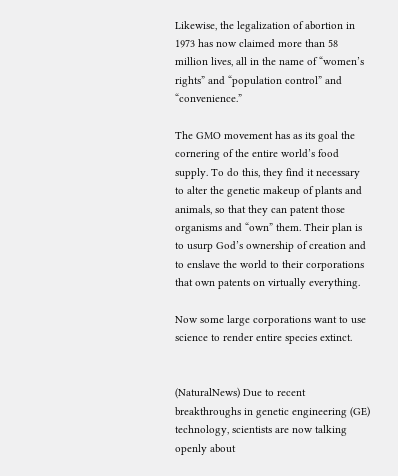Likewise, the legalization of abortion in 1973 has now claimed more than 58 million lives, all in the name of “women’s rights” and “population control” and “convenience.”

The GMO movement has as its goal the cornering of the entire world’s food supply. To do this, they find it necessary to alter the genetic makeup of plants and animals, so that they can patent those organisms and “own” them. Their plan is to usurp God’s ownership of creation and to enslave the world to their corporations that own patents on virtually everything.

Now some large corporations want to use science to render entire species extinct.


(NaturalNews) Due to recent breakthroughs in genetic engineering (GE) technology, scientists are now talking openly about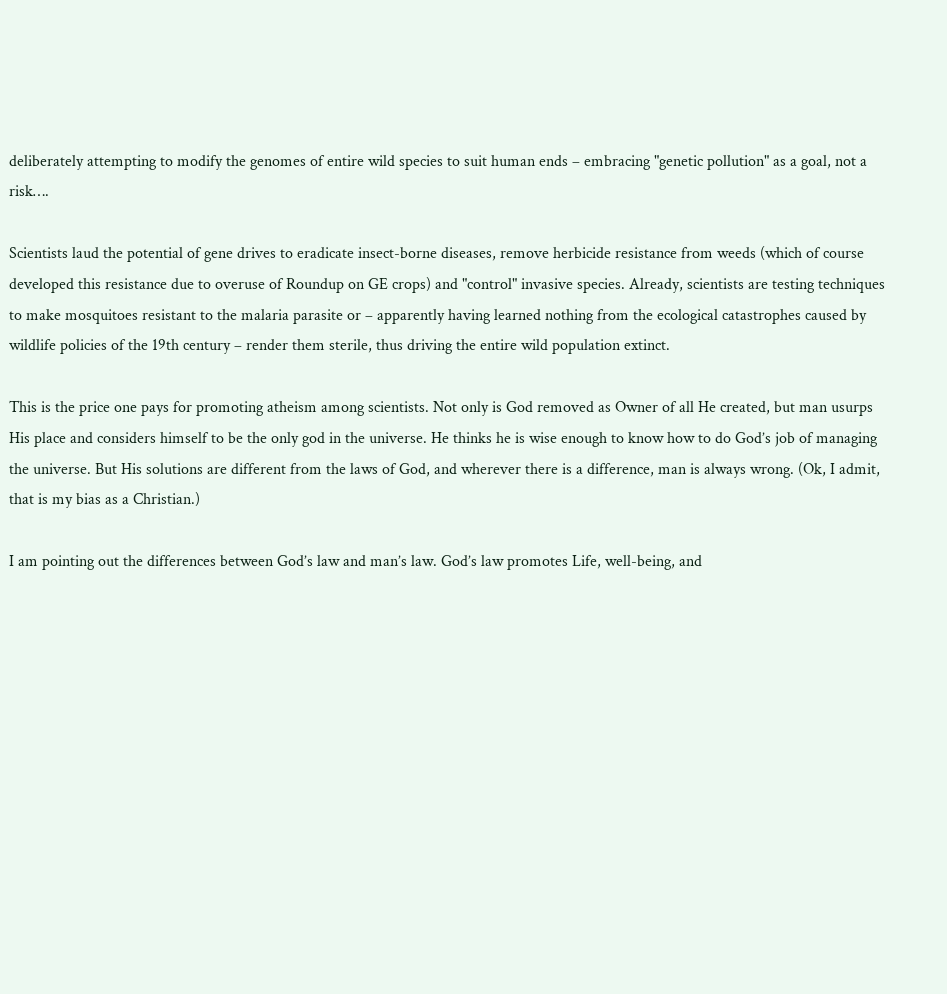deliberately attempting to modify the genomes of entire wild species to suit human ends – embracing "genetic pollution" as a goal, not a risk….

Scientists laud the potential of gene drives to eradicate insect-borne diseases, remove herbicide resistance from weeds (which of course developed this resistance due to overuse of Roundup on GE crops) and "control" invasive species. Already, scientists are testing techniques to make mosquitoes resistant to the malaria parasite or – apparently having learned nothing from the ecological catastrophes caused by wildlife policies of the 19th century – render them sterile, thus driving the entire wild population extinct.

This is the price one pays for promoting atheism among scientists. Not only is God removed as Owner of all He created, but man usurps His place and considers himself to be the only god in the universe. He thinks he is wise enough to know how to do God’s job of managing the universe. But His solutions are different from the laws of God, and wherever there is a difference, man is always wrong. (Ok, I admit, that is my bias as a Christian.)

I am pointing out the differences between God’s law and man’s law. God’s law promotes Life, well-being, and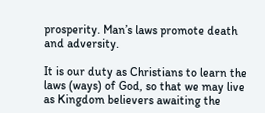prosperity. Man’s laws promote death and adversity.

It is our duty as Christians to learn the laws (ways) of God, so that we may live as Kingdom believers awaiting the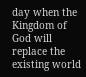day when the Kingdom of God will replace the existing world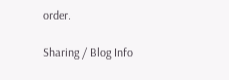order.

Sharing / Blog Info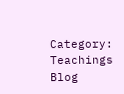Category: Teachings
Blog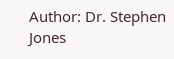Author: Dr. Stephen Jones